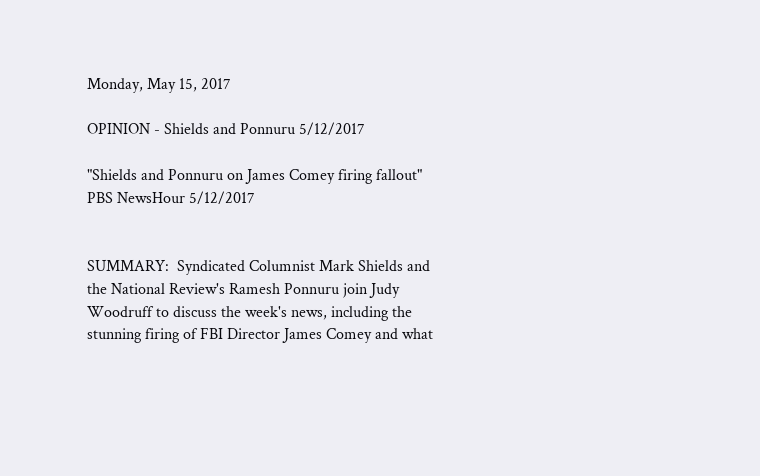Monday, May 15, 2017

OPINION - Shields and Ponnuru 5/12/2017

"Shields and Ponnuru on James Comey firing fallout" PBS NewsHour 5/12/2017


SUMMARY:  Syndicated Columnist Mark Shields and the National Review's Ramesh Ponnuru join Judy Woodruff to discuss the week's news, including the stunning firing of FBI Director James Comey and what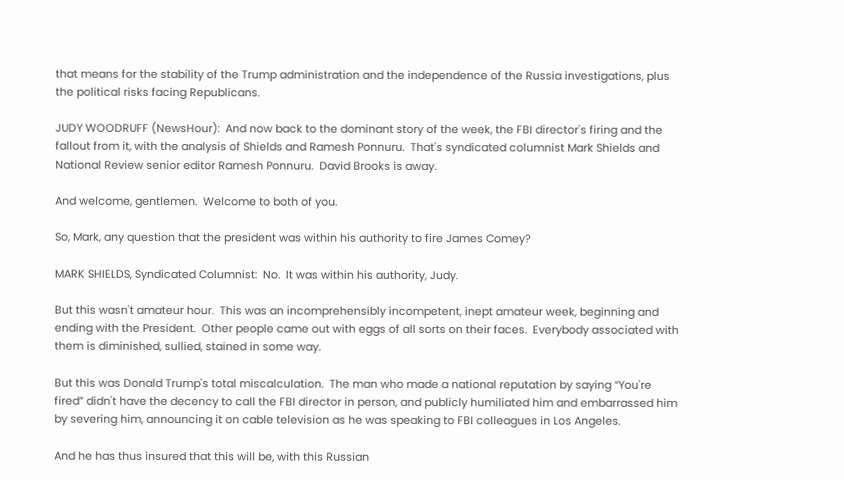that means for the stability of the Trump administration and the independence of the Russia investigations, plus the political risks facing Republicans.

JUDY WOODRUFF (NewsHour):  And now back to the dominant story of the week, the FBI director's firing and the fallout from it, with the analysis of Shields and Ramesh Ponnuru.  That's syndicated columnist Mark Shields and National Review senior editor Ramesh Ponnuru.  David Brooks is away.

And welcome, gentlemen.  Welcome to both of you.

So, Mark, any question that the president was within his authority to fire James Comey?

MARK SHIELDS, Syndicated Columnist:  No.  It was within his authority, Judy.

But this wasn't amateur hour.  This was an incomprehensibly incompetent, inept amateur week, beginning and ending with the President.  Other people came out with eggs of all sorts on their faces.  Everybody associated with them is diminished, sullied, stained in some way.

But this was Donald Trump's total miscalculation.  The man who made a national reputation by saying “You're fired” didn't have the decency to call the FBI director in person, and publicly humiliated him and embarrassed him by severing him, announcing it on cable television as he was speaking to FBI colleagues in Los Angeles.

And he has thus insured that this will be, with this Russian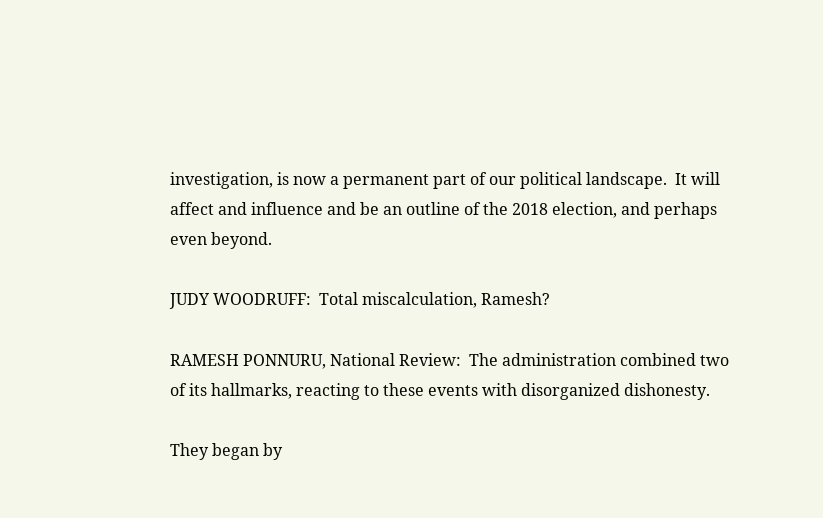investigation, is now a permanent part of our political landscape.  It will affect and influence and be an outline of the 2018 election, and perhaps even beyond.

JUDY WOODRUFF:  Total miscalculation, Ramesh?

RAMESH PONNURU, National Review:  The administration combined two of its hallmarks, reacting to these events with disorganized dishonesty.

They began by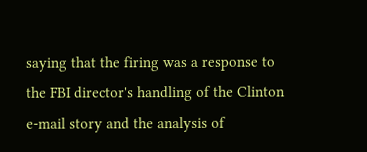saying that the firing was a response to the FBI director's handling of the Clinton e-mail story and the analysis of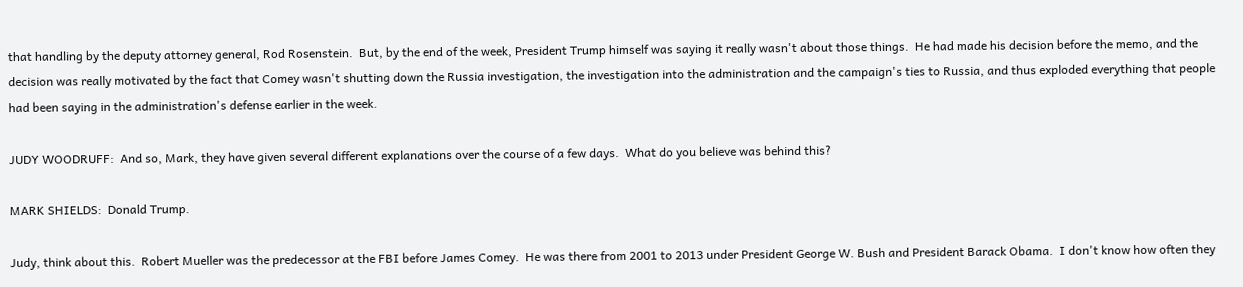that handling by the deputy attorney general, Rod Rosenstein.  But, by the end of the week, President Trump himself was saying it really wasn't about those things.  He had made his decision before the memo, and the decision was really motivated by the fact that Comey wasn't shutting down the Russia investigation, the investigation into the administration and the campaign's ties to Russia, and thus exploded everything that people had been saying in the administration's defense earlier in the week.

JUDY WOODRUFF:  And so, Mark, they have given several different explanations over the course of a few days.  What do you believe was behind this?

MARK SHIELDS:  Donald Trump.

Judy, think about this.  Robert Mueller was the predecessor at the FBI before James Comey.  He was there from 2001 to 2013 under President George W. Bush and President Barack Obama.  I don't know how often they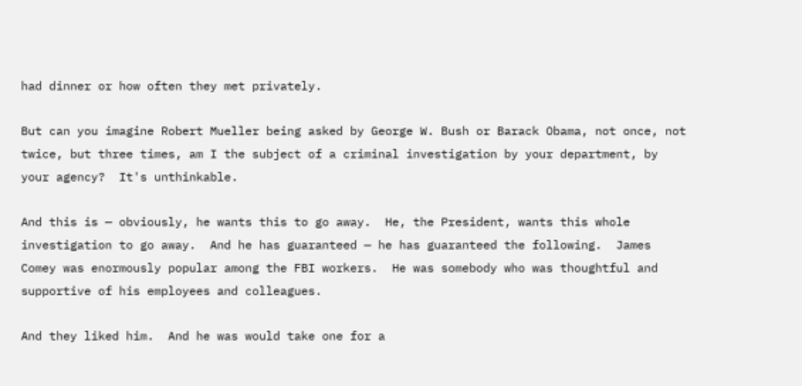had dinner or how often they met privately.

But can you imagine Robert Mueller being asked by George W. Bush or Barack Obama, not once, not twice, but three times, am I the subject of a criminal investigation by your department, by your agency?  It's unthinkable.

And this is — obviously, he wants this to go away.  He, the President, wants this whole investigation to go away.  And he has guaranteed — he has guaranteed the following.  James Comey was enormously popular among the FBI workers.  He was somebody who was thoughtful and supportive of his employees and colleagues.

And they liked him.  And he was would take one for a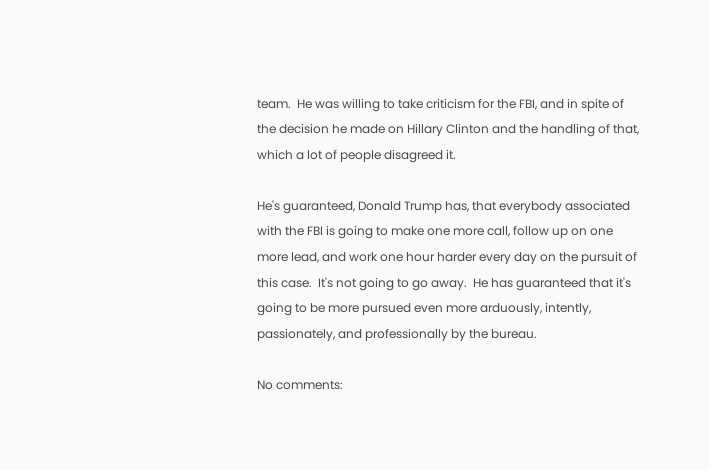team.  He was willing to take criticism for the FBI, and in spite of the decision he made on Hillary Clinton and the handling of that, which a lot of people disagreed it.

He's guaranteed, Donald Trump has, that everybody associated with the FBI is going to make one more call, follow up on one more lead, and work one hour harder every day on the pursuit of this case.  It's not going to go away.  He has guaranteed that it's going to be more pursued even more arduously, intently, passionately, and professionally by the bureau.

No comments: